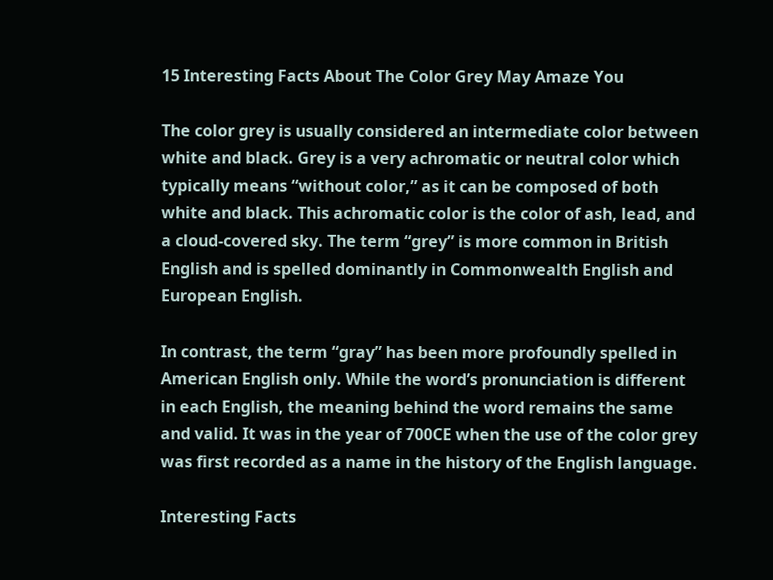15 Interesting Facts About The Color Grey May Amaze You

The color grey is usually considered an intermediate color between white and black. Grey is a very achromatic or neutral color which typically means “without color,” as it can be composed of both white and black. This achromatic color is the color of ash, lead, and a cloud-covered sky. The term “grey” is more common in British English and is spelled dominantly in Commonwealth English and European English.

In contrast, the term “gray” has been more profoundly spelled in American English only. While the word’s pronunciation is different in each English, the meaning behind the word remains the same and valid. It was in the year of 700CE when the use of the color grey was first recorded as a name in the history of the English language.

Interesting Facts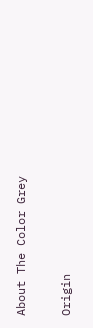About The Color Grey

Origin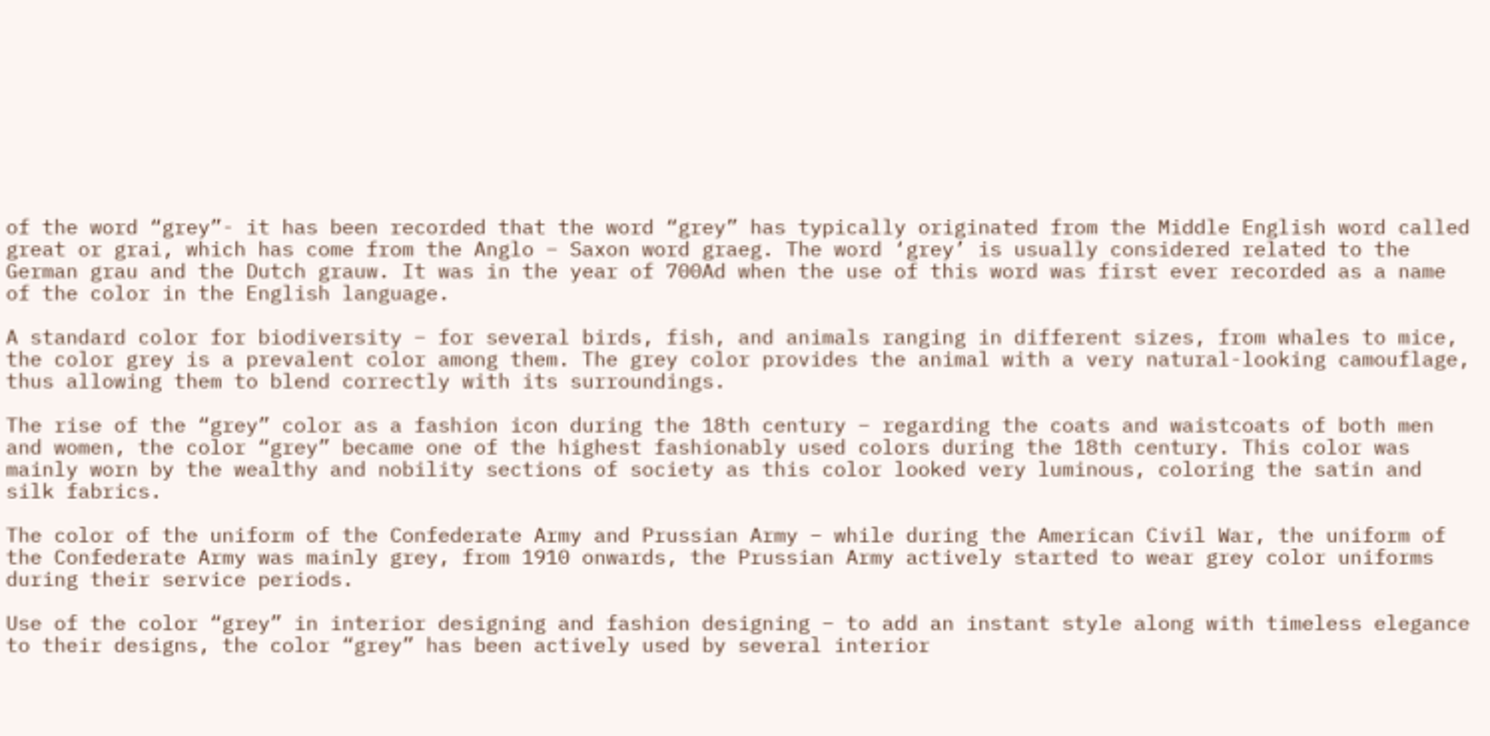of the word “grey”- it has been recorded that the word “grey” has typically originated from the Middle English word called great or grai, which has come from the Anglo – Saxon word graeg. The word ‘grey’ is usually considered related to the German grau and the Dutch grauw. It was in the year of 700Ad when the use of this word was first ever recorded as a name of the color in the English language.

A standard color for biodiversity – for several birds, fish, and animals ranging in different sizes, from whales to mice, the color grey is a prevalent color among them. The grey color provides the animal with a very natural-looking camouflage, thus allowing them to blend correctly with its surroundings.

The rise of the “grey” color as a fashion icon during the 18th century – regarding the coats and waistcoats of both men and women, the color “grey” became one of the highest fashionably used colors during the 18th century. This color was mainly worn by the wealthy and nobility sections of society as this color looked very luminous, coloring the satin and silk fabrics.

The color of the uniform of the Confederate Army and Prussian Army – while during the American Civil War, the uniform of the Confederate Army was mainly grey, from 1910 onwards, the Prussian Army actively started to wear grey color uniforms during their service periods.

Use of the color “grey” in interior designing and fashion designing – to add an instant style along with timeless elegance to their designs, the color “grey” has been actively used by several interior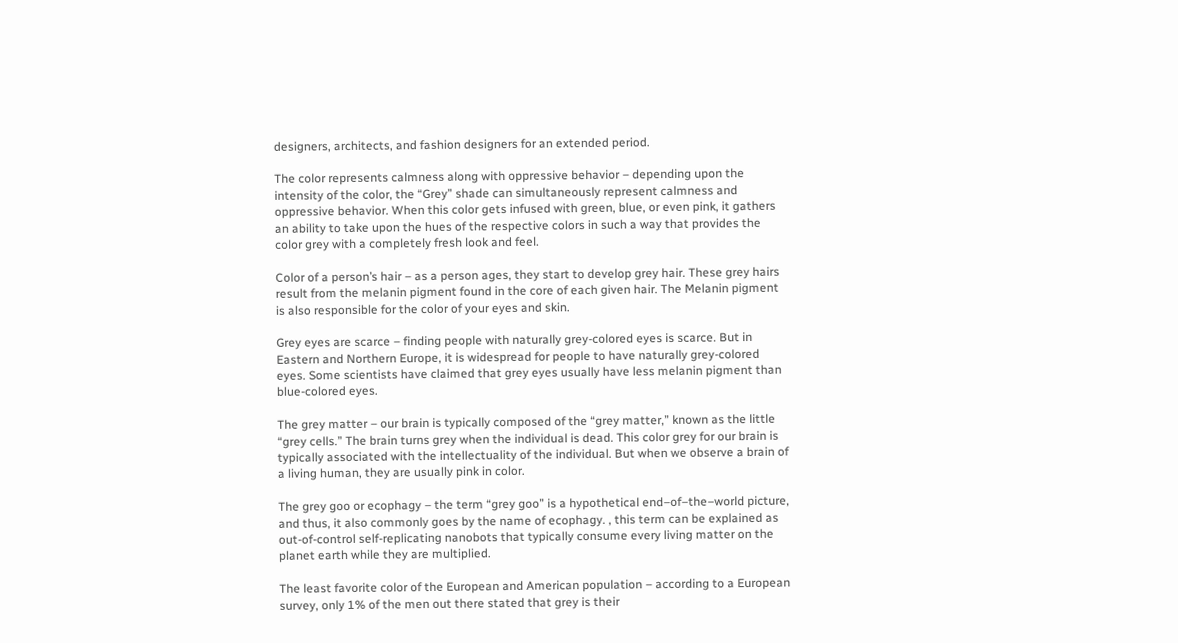designers, architects, and fashion designers for an extended period.

The color represents calmness along with oppressive behavior – depending upon the intensity of the color, the “Grey” shade can simultaneously represent calmness and oppressive behavior. When this color gets infused with green, blue, or even pink, it gathers an ability to take upon the hues of the respective colors in such a way that provides the color grey with a completely fresh look and feel.

Color of a person’s hair – as a person ages, they start to develop grey hair. These grey hairs result from the melanin pigment found in the core of each given hair. The Melanin pigment is also responsible for the color of your eyes and skin.

Grey eyes are scarce – finding people with naturally grey-colored eyes is scarce. But in Eastern and Northern Europe, it is widespread for people to have naturally grey-colored eyes. Some scientists have claimed that grey eyes usually have less melanin pigment than blue-colored eyes.

The grey matter – our brain is typically composed of the “grey matter,” known as the little “grey cells.” The brain turns grey when the individual is dead. This color grey for our brain is typically associated with the intellectuality of the individual. But when we observe a brain of a living human, they are usually pink in color.

The grey goo or ecophagy – the term “grey goo” is a hypothetical end–of–the–world picture, and thus, it also commonly goes by the name of ecophagy. , this term can be explained as out-of-control self-replicating nanobots that typically consume every living matter on the planet earth while they are multiplied.

The least favorite color of the European and American population – according to a European survey, only 1% of the men out there stated that grey is their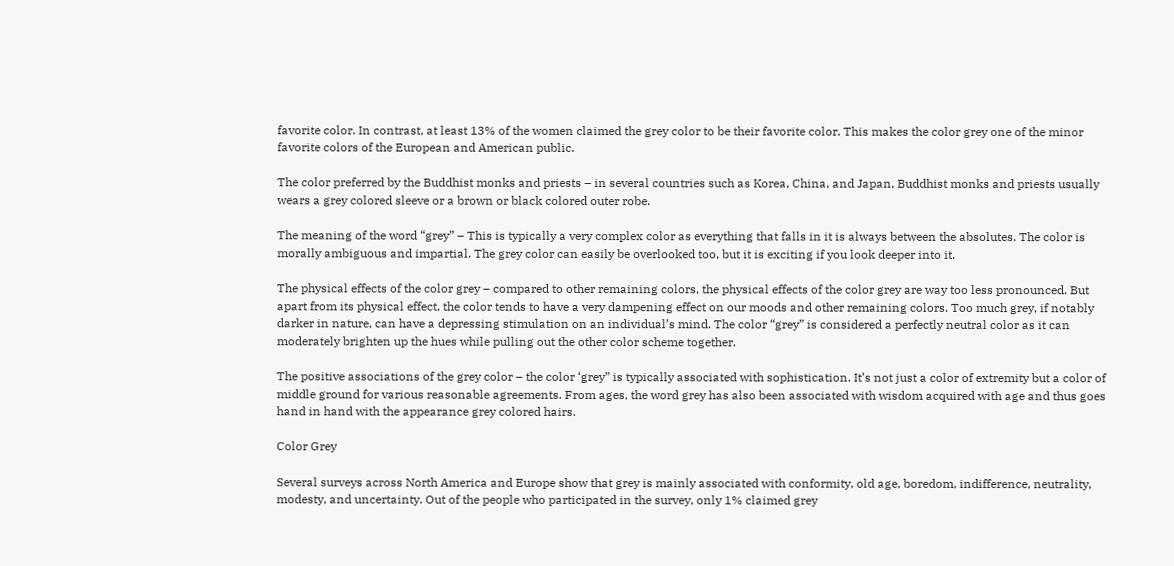favorite color. In contrast, at least 13% of the women claimed the grey color to be their favorite color. This makes the color grey one of the minor favorite colors of the European and American public.

The color preferred by the Buddhist monks and priests – in several countries such as Korea, China, and Japan, Buddhist monks and priests usually wears a grey colored sleeve or a brown or black colored outer robe.

The meaning of the word “grey” – This is typically a very complex color as everything that falls in it is always between the absolutes. The color is morally ambiguous and impartial. The grey color can easily be overlooked too, but it is exciting if you look deeper into it.

The physical effects of the color grey – compared to other remaining colors, the physical effects of the color grey are way too less pronounced. But apart from its physical effect, the color tends to have a very dampening effect on our moods and other remaining colors. Too much grey, if notably darker in nature, can have a depressing stimulation on an individual’s mind. The color “grey” is considered a perfectly neutral color as it can moderately brighten up the hues while pulling out the other color scheme together.

The positive associations of the grey color – the color ‘grey” is typically associated with sophistication. It’s not just a color of extremity but a color of middle ground for various reasonable agreements. From ages, the word grey has also been associated with wisdom acquired with age and thus goes hand in hand with the appearance grey colored hairs.

Color Grey

Several surveys across North America and Europe show that grey is mainly associated with conformity, old age, boredom, indifference, neutrality, modesty, and uncertainty. Out of the people who participated in the survey, only 1% claimed grey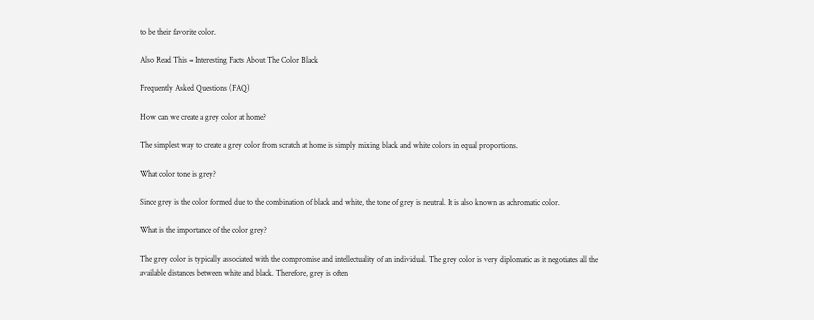to be their favorite color.

Also Read This = Interesting Facts About The Color Black

Frequently Asked Questions (FAQ)

How can we create a grey color at home?

The simplest way to create a grey color from scratch at home is simply mixing black and white colors in equal proportions.

What color tone is grey?

Since grey is the color formed due to the combination of black and white, the tone of grey is neutral. It is also known as achromatic color.

What is the importance of the color grey?

The grey color is typically associated with the compromise and intellectuality of an individual. The grey color is very diplomatic as it negotiates all the available distances between white and black. Therefore, grey is often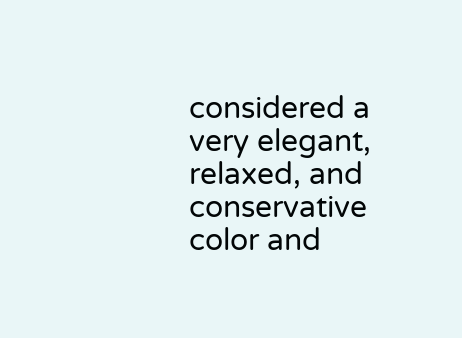considered a very elegant, relaxed, and conservative color and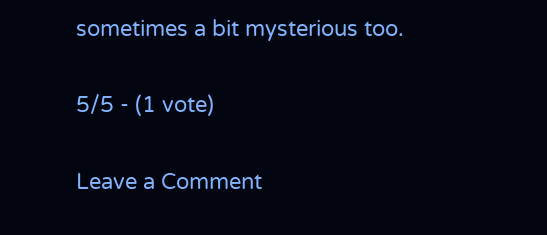sometimes a bit mysterious too.

5/5 - (1 vote)

Leave a Comment